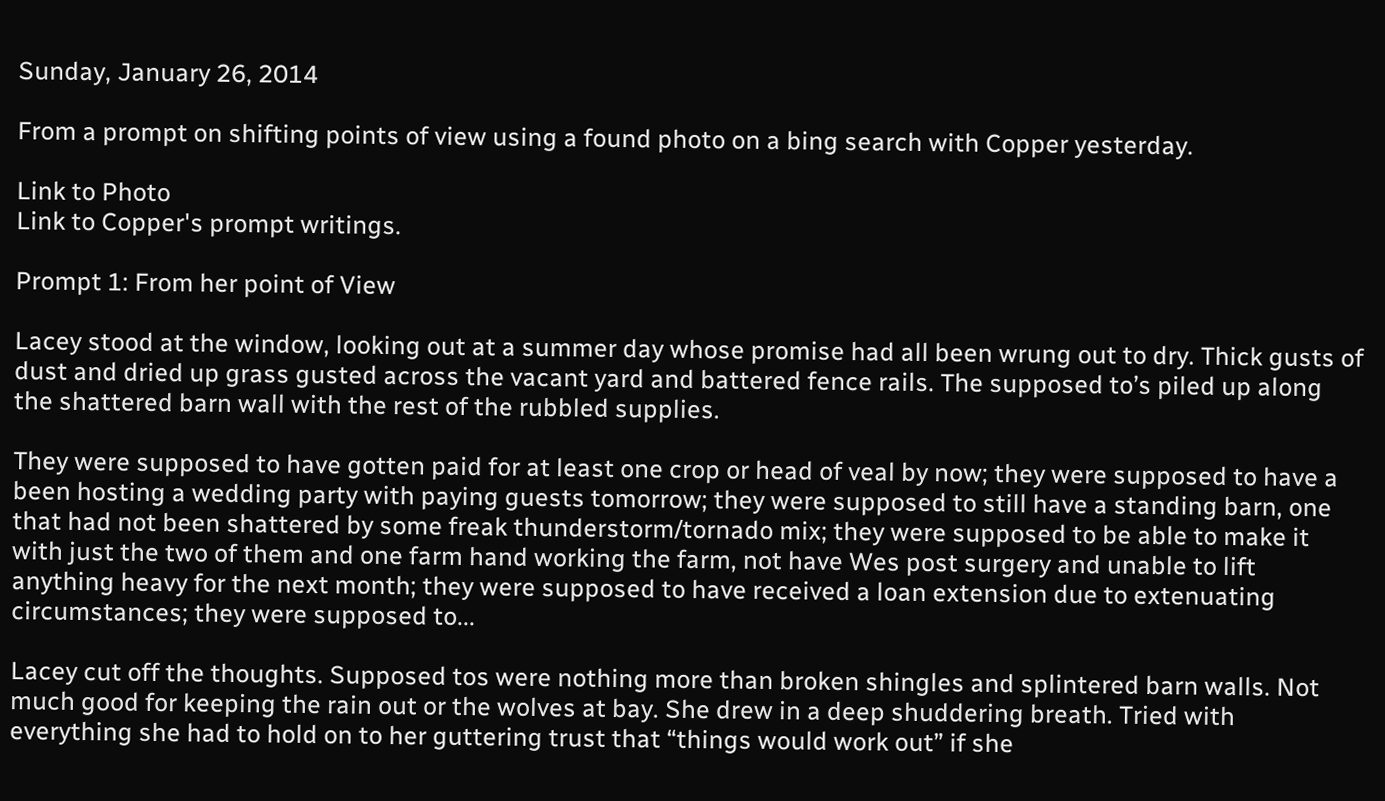Sunday, January 26, 2014

From a prompt on shifting points of view using a found photo on a bing search with Copper yesterday.

Link to Photo
Link to Copper's prompt writings.

Prompt 1: From her point of View

Lacey stood at the window, looking out at a summer day whose promise had all been wrung out to dry. Thick gusts of dust and dried up grass gusted across the vacant yard and battered fence rails. The supposed to’s piled up along the shattered barn wall with the rest of the rubbled supplies.

They were supposed to have gotten paid for at least one crop or head of veal by now; they were supposed to have a been hosting a wedding party with paying guests tomorrow; they were supposed to still have a standing barn, one that had not been shattered by some freak thunderstorm/tornado mix; they were supposed to be able to make it with just the two of them and one farm hand working the farm, not have Wes post surgery and unable to lift anything heavy for the next month; they were supposed to have received a loan extension due to extenuating circumstances; they were supposed to...

Lacey cut off the thoughts. Supposed tos were nothing more than broken shingles and splintered barn walls. Not much good for keeping the rain out or the wolves at bay. She drew in a deep shuddering breath. Tried with everything she had to hold on to her guttering trust that “things would work out” if she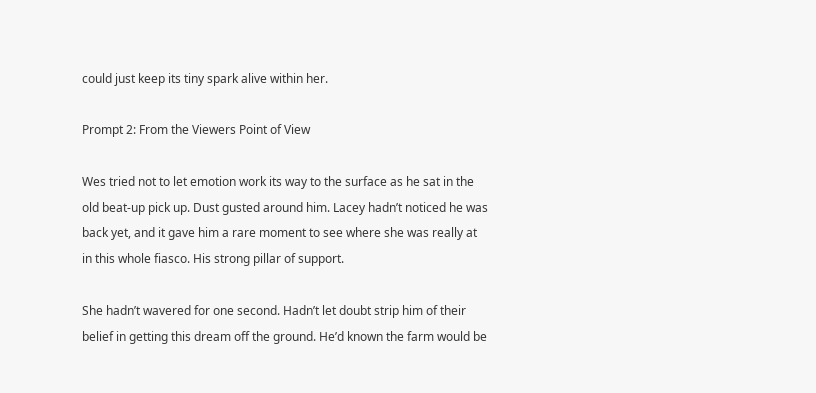could just keep its tiny spark alive within her.

Prompt 2: From the Viewers Point of View

Wes tried not to let emotion work its way to the surface as he sat in the old beat-up pick up. Dust gusted around him. Lacey hadn’t noticed he was back yet, and it gave him a rare moment to see where she was really at in this whole fiasco. His strong pillar of support.

She hadn’t wavered for one second. Hadn’t let doubt strip him of their belief in getting this dream off the ground. He’d known the farm would be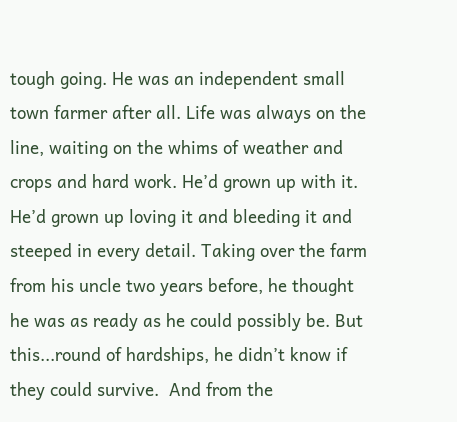tough going. He was an independent small town farmer after all. Life was always on the line, waiting on the whims of weather and crops and hard work. He’d grown up with it. He’d grown up loving it and bleeding it and steeped in every detail. Taking over the farm from his uncle two years before, he thought he was as ready as he could possibly be. But this...round of hardships, he didn’t know if they could survive.  And from the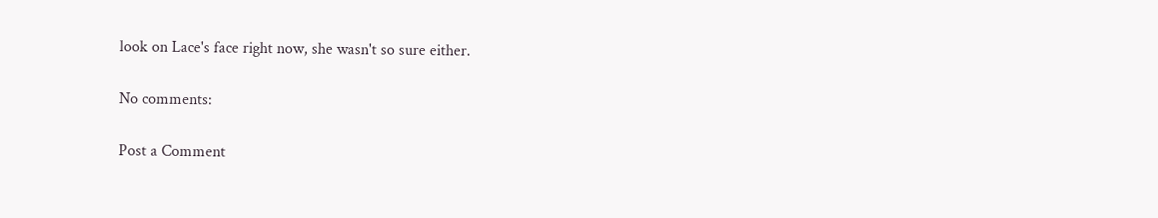look on Lace's face right now, she wasn't so sure either.

No comments:

Post a Comment